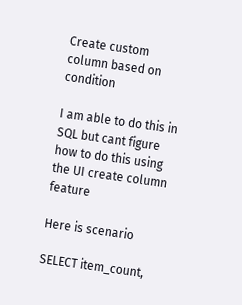Create custom column based on condition

I am able to do this in SQL but cant figure how to do this using the UI create column feature

Here is scenario

SELECT item_count,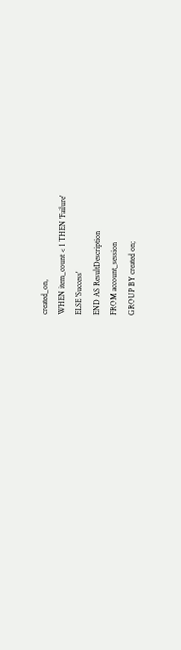created_on,
WHEN item_count < 1 THEN 'Failure'
ELSE 'Success'
END AS ResultDescription
FROM account_session
GROUP BY created on;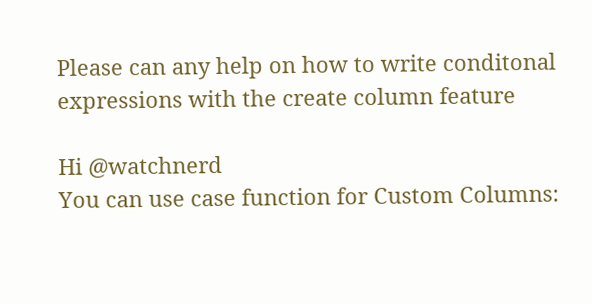Please can any help on how to write conditonal expressions with the create column feature

Hi @watchnerd
You can use case function for Custom Columns: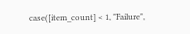case([item_count] < 1, "Failure",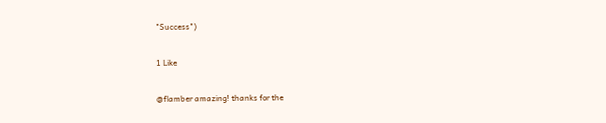"Success")

1 Like

@flamber amazing! thanks for the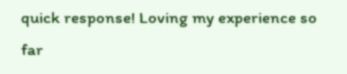quick response! Loving my experience so far